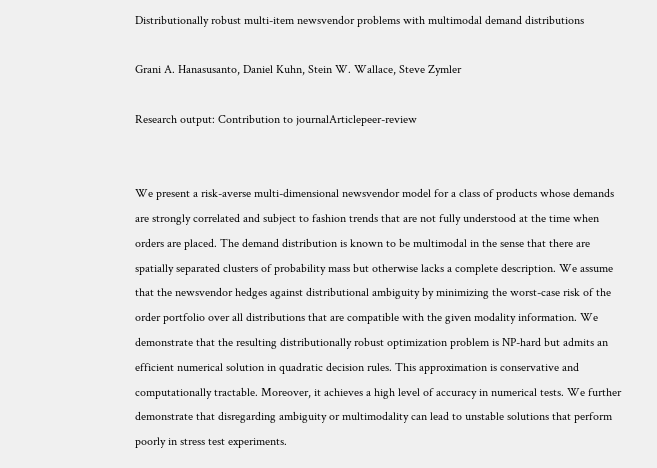Distributionally robust multi-item newsvendor problems with multimodal demand distributions

Grani A. Hanasusanto, Daniel Kuhn, Stein W. Wallace, Steve Zymler

Research output: Contribution to journalArticlepeer-review


We present a risk-averse multi-dimensional newsvendor model for a class of products whose demands are strongly correlated and subject to fashion trends that are not fully understood at the time when orders are placed. The demand distribution is known to be multimodal in the sense that there are spatially separated clusters of probability mass but otherwise lacks a complete description. We assume that the newsvendor hedges against distributional ambiguity by minimizing the worst-case risk of the order portfolio over all distributions that are compatible with the given modality information. We demonstrate that the resulting distributionally robust optimization problem is NP-hard but admits an efficient numerical solution in quadratic decision rules. This approximation is conservative and computationally tractable. Moreover, it achieves a high level of accuracy in numerical tests. We further demonstrate that disregarding ambiguity or multimodality can lead to unstable solutions that perform poorly in stress test experiments.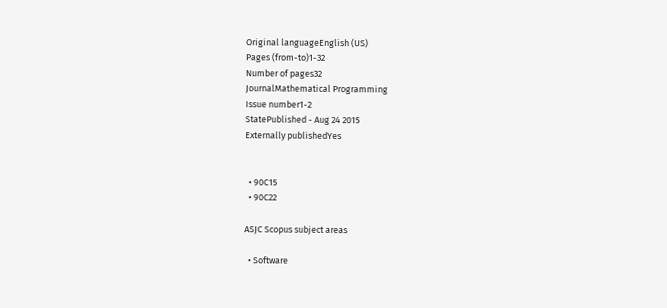Original languageEnglish (US)
Pages (from-to)1-32
Number of pages32
JournalMathematical Programming
Issue number1-2
StatePublished - Aug 24 2015
Externally publishedYes


  • 90C15
  • 90C22

ASJC Scopus subject areas

  • Software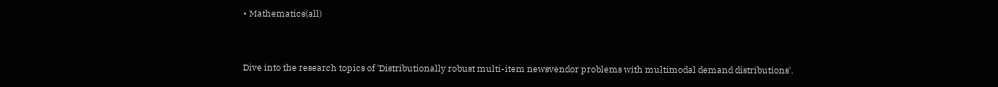• Mathematics(all)


Dive into the research topics of 'Distributionally robust multi-item newsvendor problems with multimodal demand distributions'.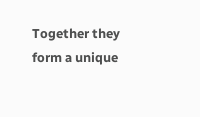Together they form a unique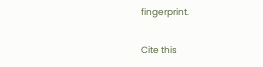fingerprint.

Cite this